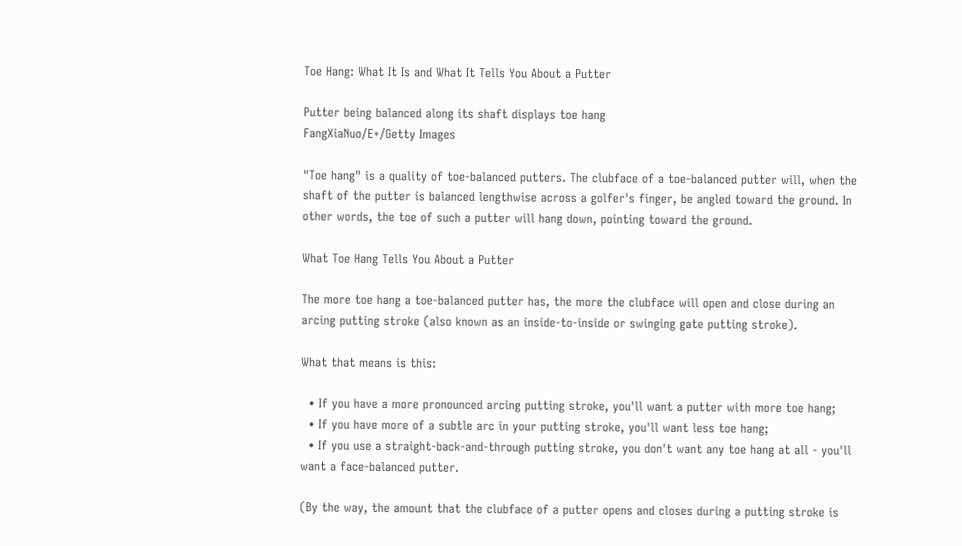Toe Hang: What It Is and What It Tells You About a Putter

Putter being balanced along its shaft displays toe hang
FangXiaNuo/E+/Getty Images

"Toe hang" is a quality of toe-balanced putters. The clubface of a toe-balanced putter will, when the shaft of the putter is balanced lengthwise across a golfer's finger, be angled toward the ground. In other words, the toe of such a putter will hang down, pointing toward the ground.

What Toe Hang Tells You About a Putter

The more toe hang a toe-balanced putter has, the more the clubface will open and close during an arcing putting stroke (also known as an inside-to-inside or swinging gate putting stroke).

What that means is this:

  • If you have a more pronounced arcing putting stroke, you'll want a putter with more toe hang;
  • If you have more of a subtle arc in your putting stroke, you'll want less toe hang;
  • If you use a straight-back-and-through putting stroke, you don't want any toe hang at all - you'll want a face-balanced putter.

(By the way, the amount that the clubface of a putter opens and closes during a putting stroke is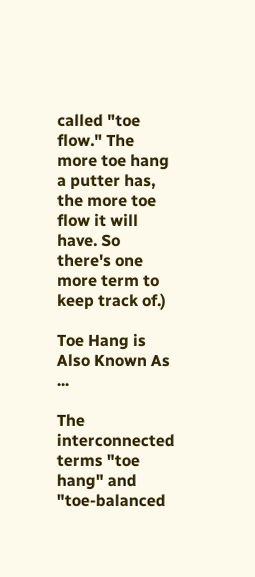called "toe flow." The more toe hang a putter has, the more toe flow it will have. So there's one more term to keep track of.)

Toe Hang is Also Known As ...

The interconnected terms "toe hang" and "toe-balanced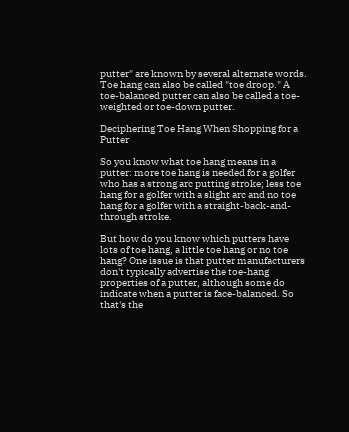putter" are known by several alternate words. Toe hang can also be called "toe droop." A toe-balanced putter can also be called a toe-weighted or toe-down putter.

Deciphering Toe Hang When Shopping for a Putter

So you know what toe hang means in a putter: more toe hang is needed for a golfer who has a strong arc putting stroke; less toe hang for a golfer with a slight arc and no toe hang for a golfer with a straight-back-and-through stroke.

But how do you know which putters have lots of toe hang, a little toe hang or no toe hang? One issue is that putter manufacturers don't typically advertise the toe-hang properties of a putter, although some do indicate when a putter is face-balanced. So that's the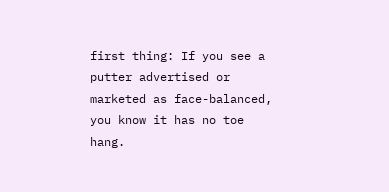first thing: If you see a putter advertised or marketed as face-balanced, you know it has no toe hang.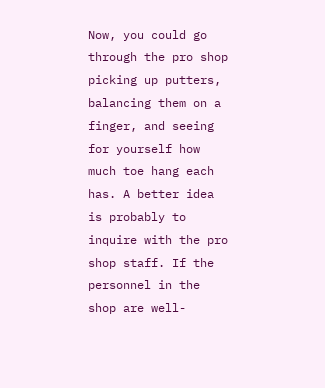Now, you could go through the pro shop picking up putters, balancing them on a finger, and seeing for yourself how much toe hang each has. A better idea is probably to inquire with the pro shop staff. If the personnel in the shop are well-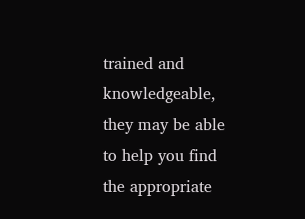trained and knowledgeable, they may be able to help you find the appropriate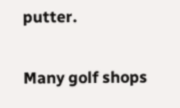putter.

Many golf shops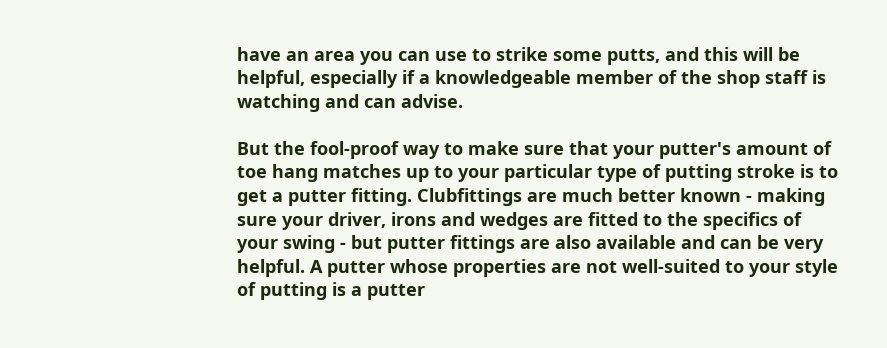have an area you can use to strike some putts, and this will be helpful, especially if a knowledgeable member of the shop staff is watching and can advise.

But the fool-proof way to make sure that your putter's amount of toe hang matches up to your particular type of putting stroke is to get a putter fitting. Clubfittings are much better known - making sure your driver, irons and wedges are fitted to the specifics of your swing - but putter fittings are also available and can be very helpful. A putter whose properties are not well-suited to your style of putting is a putter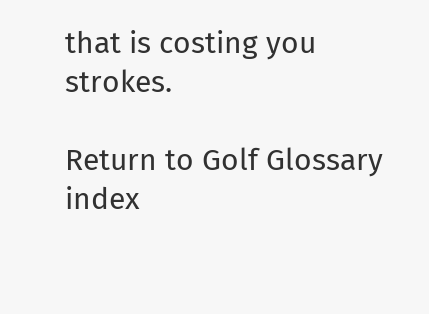that is costing you strokes.

Return to Golf Glossary index